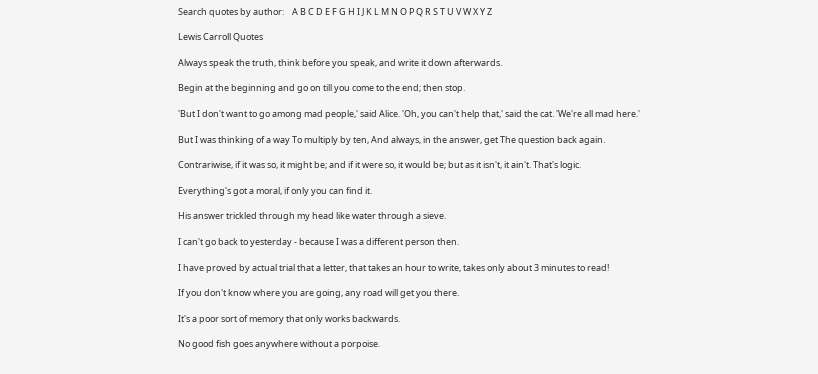Search quotes by author:    A B C D E F G H I J K L M N O P Q R S T U V W X Y Z

Lewis Carroll Quotes

Always speak the truth, think before you speak, and write it down afterwards.

Begin at the beginning and go on till you come to the end; then stop.

'But I don't want to go among mad people,' said Alice. 'Oh, you can't help that,' said the cat. 'We're all mad here.'

But I was thinking of a way To multiply by ten, And always, in the answer, get The question back again.

Contrariwise, if it was so, it might be; and if it were so, it would be; but as it isn't, it ain't. That's logic.

Everything's got a moral, if only you can find it.

His answer trickled through my head like water through a sieve.

I can't go back to yesterday - because I was a different person then.

I have proved by actual trial that a letter, that takes an hour to write, takes only about 3 minutes to read!

If you don't know where you are going, any road will get you there.

It's a poor sort of memory that only works backwards.

No good fish goes anywhere without a porpoise.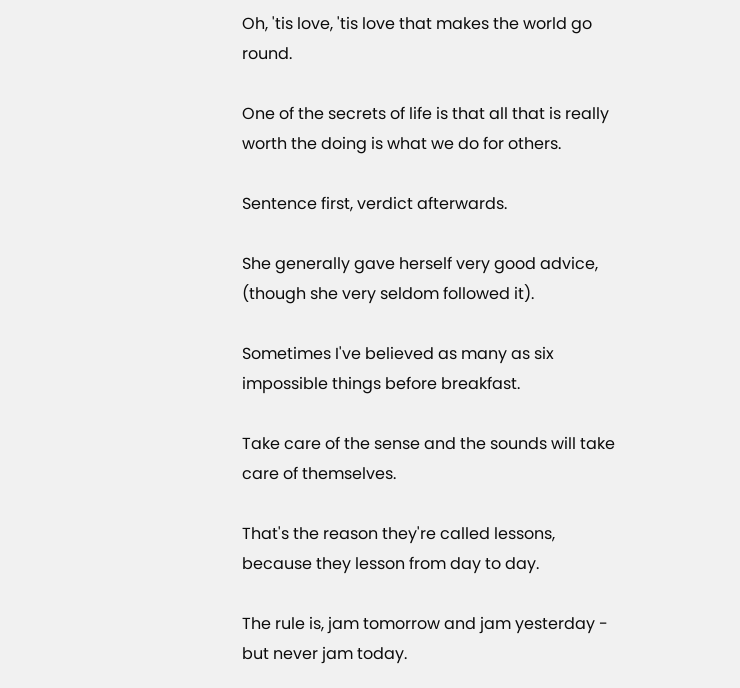Oh, 'tis love, 'tis love that makes the world go round.

One of the secrets of life is that all that is really worth the doing is what we do for others.

Sentence first, verdict afterwards.

She generally gave herself very good advice, (though she very seldom followed it).

Sometimes I've believed as many as six impossible things before breakfast.

Take care of the sense and the sounds will take care of themselves.

That's the reason they're called lessons, because they lesson from day to day.

The rule is, jam tomorrow and jam yesterday - but never jam today.